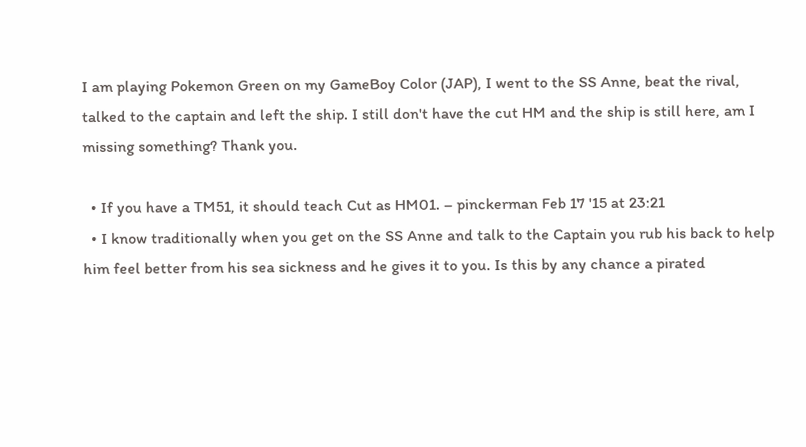I am playing Pokemon Green on my GameBoy Color (JAP), I went to the SS Anne, beat the rival, talked to the captain and left the ship. I still don't have the cut HM and the ship is still here, am I missing something? Thank you.

  • If you have a TM51, it should teach Cut as HM01. – pinckerman Feb 17 '15 at 23:21
  • I know traditionally when you get on the SS Anne and talk to the Captain you rub his back to help him feel better from his sea sickness and he gives it to you. Is this by any chance a pirated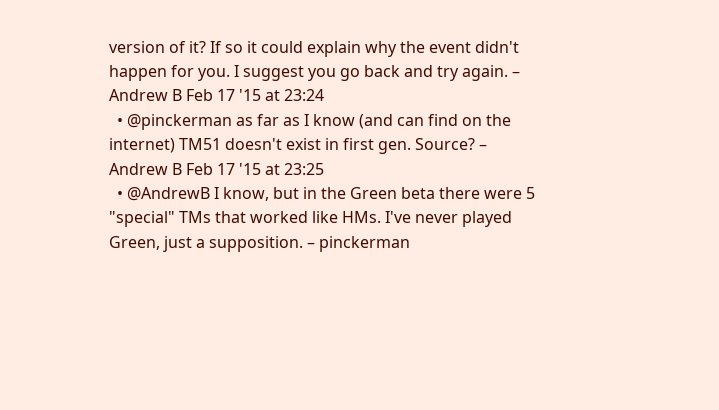version of it? If so it could explain why the event didn't happen for you. I suggest you go back and try again. – Andrew B Feb 17 '15 at 23:24
  • @pinckerman as far as I know (and can find on the internet) TM51 doesn't exist in first gen. Source? – Andrew B Feb 17 '15 at 23:25
  • @AndrewB I know, but in the Green beta there were 5 "special" TMs that worked like HMs. I've never played Green, just a supposition. – pinckerman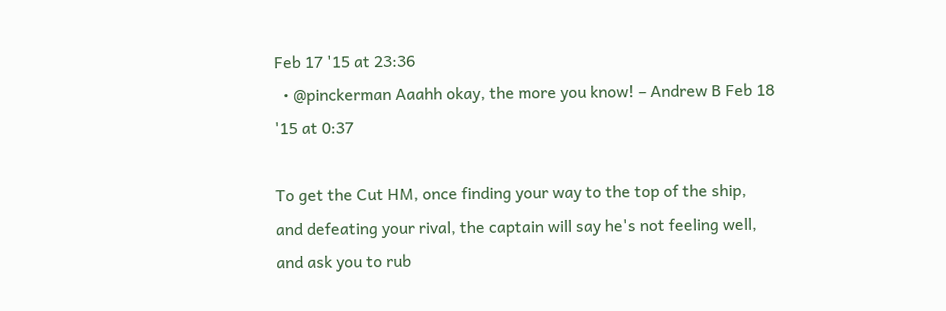Feb 17 '15 at 23:36
  • @pinckerman Aaahh okay, the more you know! – Andrew B Feb 18 '15 at 0:37

To get the Cut HM, once finding your way to the top of the ship, and defeating your rival, the captain will say he's not feeling well, and ask you to rub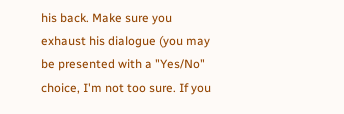his back. Make sure you exhaust his dialogue (you may be presented with a "Yes/No" choice, I'm not too sure. If you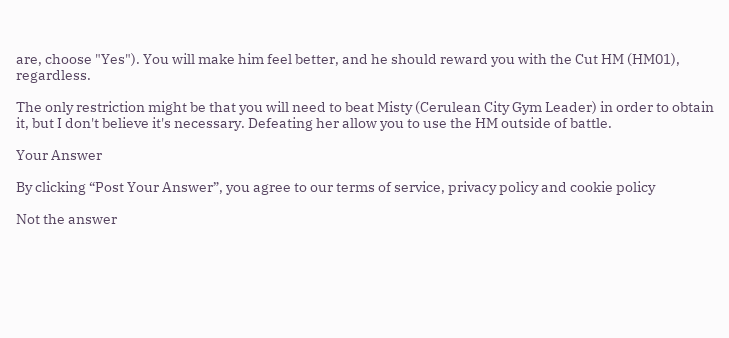are, choose "Yes"). You will make him feel better, and he should reward you with the Cut HM (HM01), regardless.

The only restriction might be that you will need to beat Misty (Cerulean City Gym Leader) in order to obtain it, but I don't believe it's necessary. Defeating her allow you to use the HM outside of battle.

Your Answer

By clicking “Post Your Answer”, you agree to our terms of service, privacy policy and cookie policy

Not the answer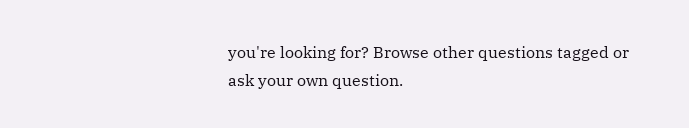you're looking for? Browse other questions tagged or ask your own question.